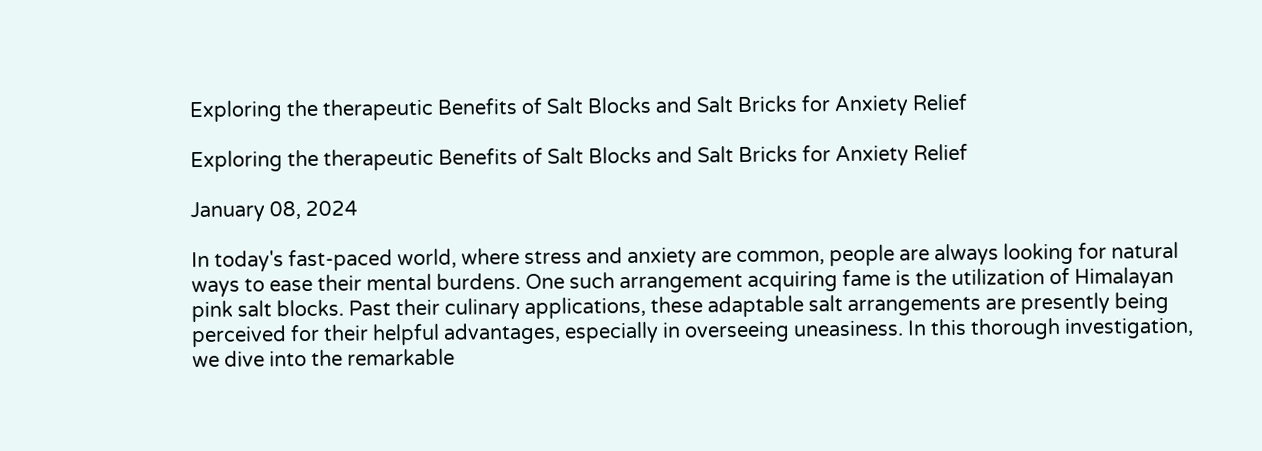Exploring the therapeutic Benefits of Salt Blocks and Salt Bricks for Anxiety Relief

Exploring the therapeutic Benefits of Salt Blocks and Salt Bricks for Anxiety Relief

January 08, 2024

In today's fast-paced world, where stress and anxiety are common, people are always looking for natural ways to ease their mental burdens. One such arrangement acquiring fame is the utilization of Himalayan pink salt blocks. Past their culinary applications, these adaptable salt arrangements are presently being perceived for their helpful advantages, especially in overseeing uneasiness. In this thorough investigation, we dive into the remarkable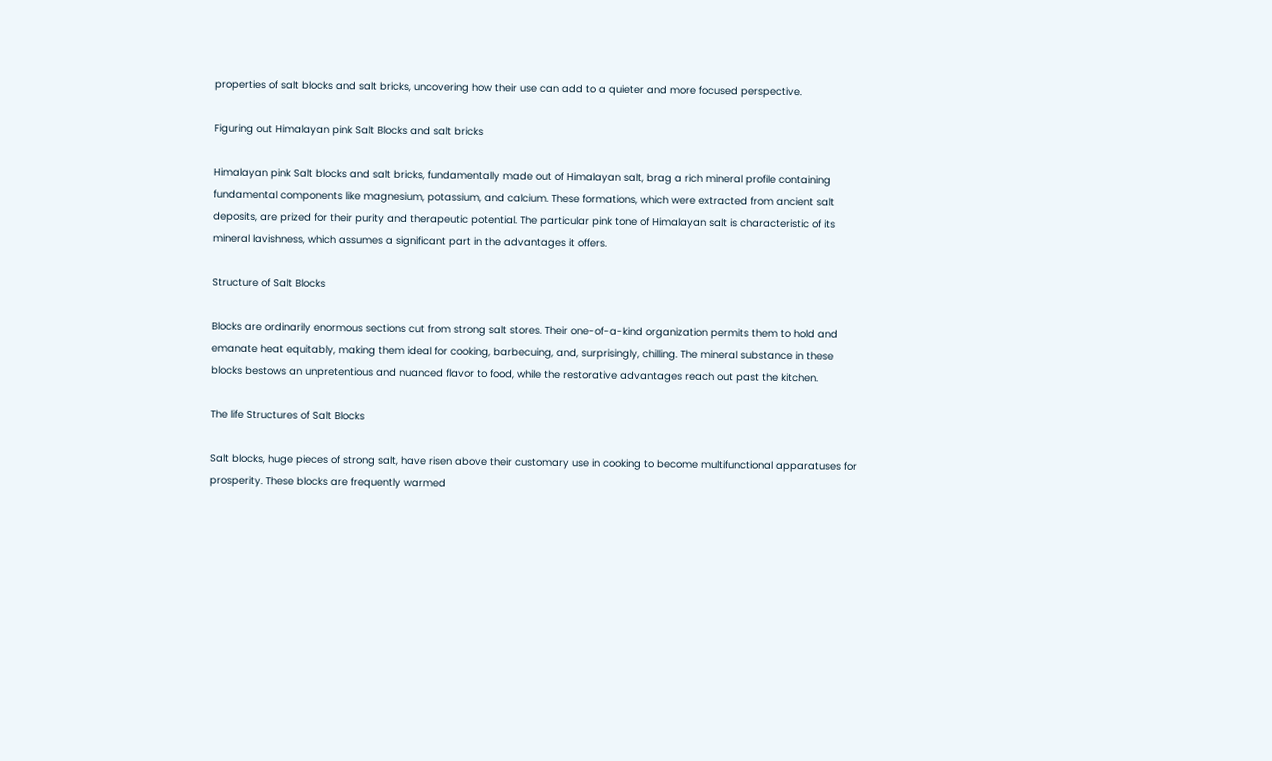properties of salt blocks and salt bricks, uncovering how their use can add to a quieter and more focused perspective.

Figuring out Himalayan pink Salt Blocks and salt bricks

Himalayan pink Salt blocks and salt bricks, fundamentally made out of Himalayan salt, brag a rich mineral profile containing fundamental components like magnesium, potassium, and calcium. These formations, which were extracted from ancient salt deposits, are prized for their purity and therapeutic potential. The particular pink tone of Himalayan salt is characteristic of its mineral lavishness, which assumes a significant part in the advantages it offers.

Structure of Salt Blocks

Blocks are ordinarily enormous sections cut from strong salt stores. Their one-of-a-kind organization permits them to hold and emanate heat equitably, making them ideal for cooking, barbecuing, and, surprisingly, chilling. The mineral substance in these blocks bestows an unpretentious and nuanced flavor to food, while the restorative advantages reach out past the kitchen.

The life Structures of Salt Blocks

Salt blocks, huge pieces of strong salt, have risen above their customary use in cooking to become multifunctional apparatuses for prosperity. These blocks are frequently warmed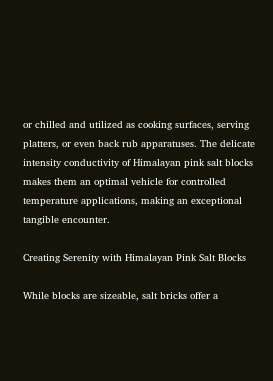or chilled and utilized as cooking surfaces, serving platters, or even back rub apparatuses. The delicate intensity conductivity of Himalayan pink salt blocks makes them an optimal vehicle for controlled temperature applications, making an exceptional tangible encounter.

Creating Serenity with Himalayan Pink Salt Blocks

While blocks are sizeable, salt bricks offer a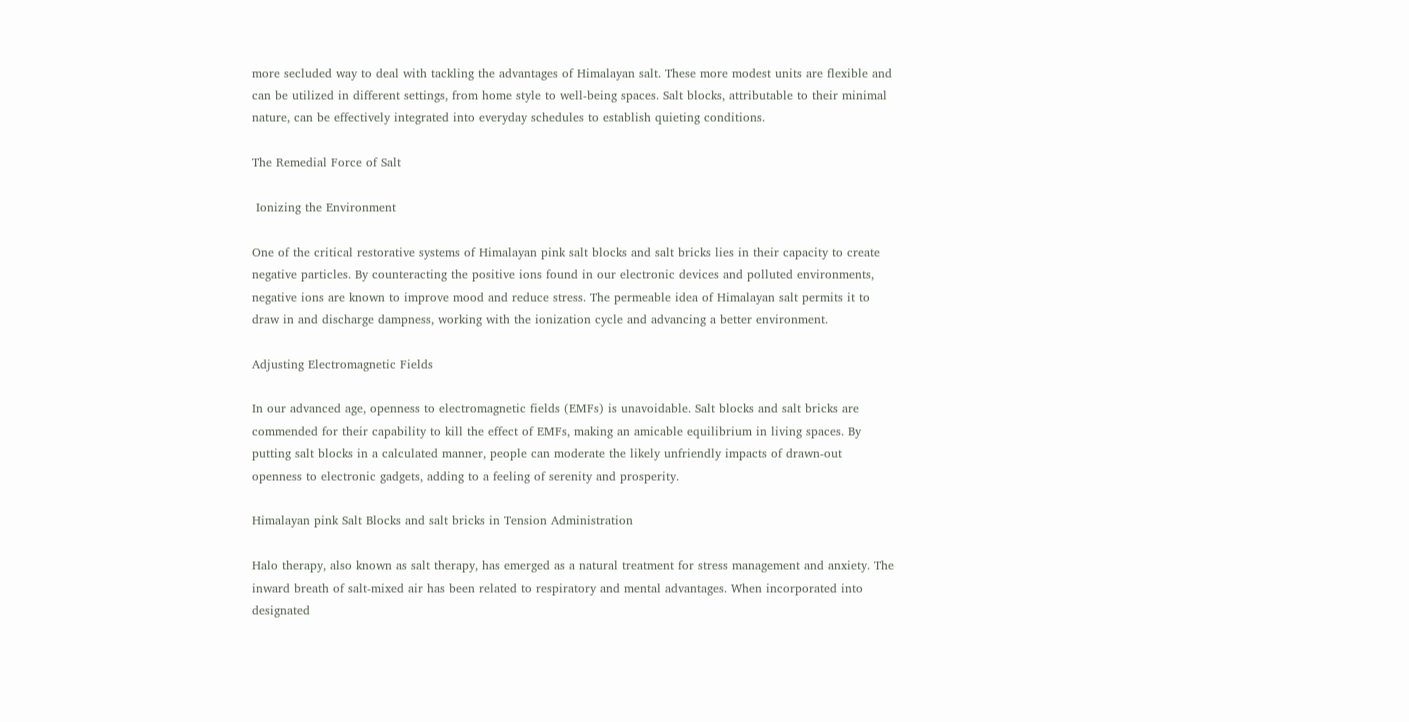more secluded way to deal with tackling the advantages of Himalayan salt. These more modest units are flexible and can be utilized in different settings, from home style to well-being spaces. Salt blocks, attributable to their minimal nature, can be effectively integrated into everyday schedules to establish quieting conditions.

The Remedial Force of Salt

 Ionizing the Environment

One of the critical restorative systems of Himalayan pink salt blocks and salt bricks lies in their capacity to create negative particles. By counteracting the positive ions found in our electronic devices and polluted environments, negative ions are known to improve mood and reduce stress. The permeable idea of Himalayan salt permits it to draw in and discharge dampness, working with the ionization cycle and advancing a better environment.

Adjusting Electromagnetic Fields

In our advanced age, openness to electromagnetic fields (EMFs) is unavoidable. Salt blocks and salt bricks are commended for their capability to kill the effect of EMFs, making an amicable equilibrium in living spaces. By putting salt blocks in a calculated manner, people can moderate the likely unfriendly impacts of drawn-out openness to electronic gadgets, adding to a feeling of serenity and prosperity.

Himalayan pink Salt Blocks and salt bricks in Tension Administration

Halo therapy, also known as salt therapy, has emerged as a natural treatment for stress management and anxiety. The inward breath of salt-mixed air has been related to respiratory and mental advantages. When incorporated into designated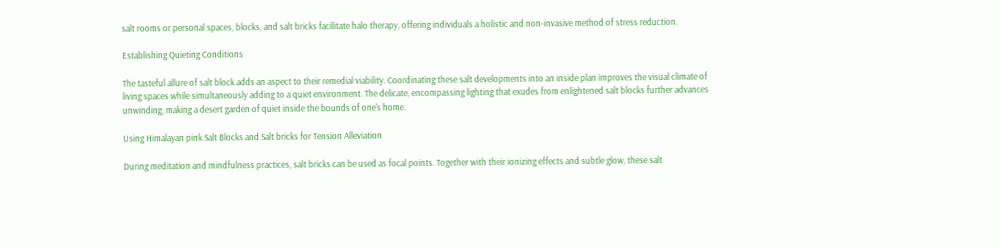salt rooms or personal spaces, blocks, and salt bricks facilitate halo therapy, offering individuals a holistic and non-invasive method of stress reduction.

Establishing Quieting Conditions

The tasteful allure of salt block adds an aspect to their remedial viability. Coordinating these salt developments into an inside plan improves the visual climate of living spaces while simultaneously adding to a quiet environment. The delicate, encompassing lighting that exudes from enlightened salt blocks further advances unwinding, making a desert garden of quiet inside the bounds of one's home.

Using Himalayan pink Salt Blocks and Salt bricks for Tension Alleviation

During meditation and mindfulness practices, salt bricks can be used as focal points. Together with their ionizing effects and subtle glow, these salt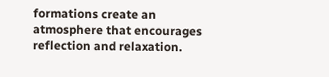formations create an atmosphere that encourages reflection and relaxation.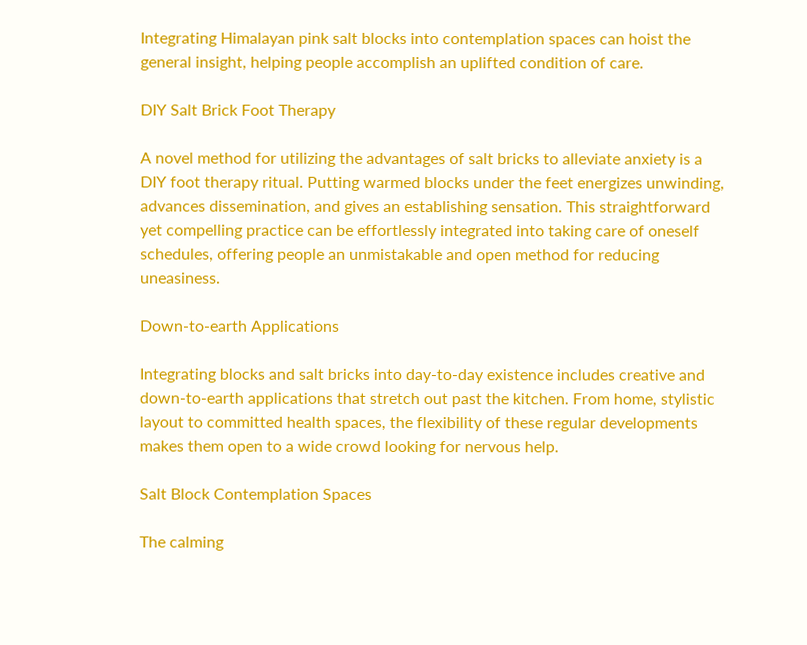Integrating Himalayan pink salt blocks into contemplation spaces can hoist the general insight, helping people accomplish an uplifted condition of care.

DIY Salt Brick Foot Therapy

A novel method for utilizing the advantages of salt bricks to alleviate anxiety is a DIY foot therapy ritual. Putting warmed blocks under the feet energizes unwinding, advances dissemination, and gives an establishing sensation. This straightforward yet compelling practice can be effortlessly integrated into taking care of oneself schedules, offering people an unmistakable and open method for reducing uneasiness.

Down-to-earth Applications

Integrating blocks and salt bricks into day-to-day existence includes creative and down-to-earth applications that stretch out past the kitchen. From home, stylistic layout to committed health spaces, the flexibility of these regular developments makes them open to a wide crowd looking for nervous help.

Salt Block Contemplation Spaces

The calming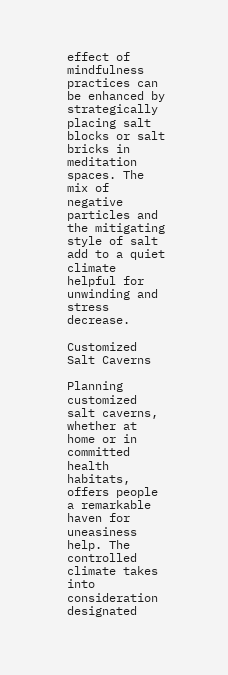effect of mindfulness practices can be enhanced by strategically placing salt blocks or salt bricks in meditation spaces. The mix of negative particles and the mitigating style of salt add to a quiet climate helpful for unwinding and stress decrease.

Customized Salt Caverns

Planning customized salt caverns, whether at home or in committed health habitats, offers people a remarkable haven for uneasiness help. The controlled climate takes into consideration designated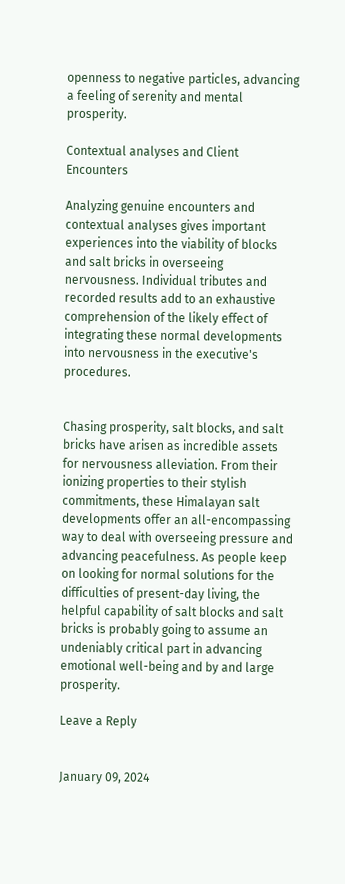openness to negative particles, advancing a feeling of serenity and mental prosperity.

Contextual analyses and Client Encounters

Analyzing genuine encounters and contextual analyses gives important experiences into the viability of blocks and salt bricks in overseeing nervousness. Individual tributes and recorded results add to an exhaustive comprehension of the likely effect of integrating these normal developments into nervousness in the executive's procedures.


Chasing prosperity, salt blocks, and salt bricks have arisen as incredible assets for nervousness alleviation. From their ionizing properties to their stylish commitments, these Himalayan salt developments offer an all-encompassing way to deal with overseeing pressure and advancing peacefulness. As people keep on looking for normal solutions for the difficulties of present-day living, the helpful capability of salt blocks and salt bricks is probably going to assume an undeniably critical part in advancing emotional well-being and by and large prosperity.

Leave a Reply


January 09, 2024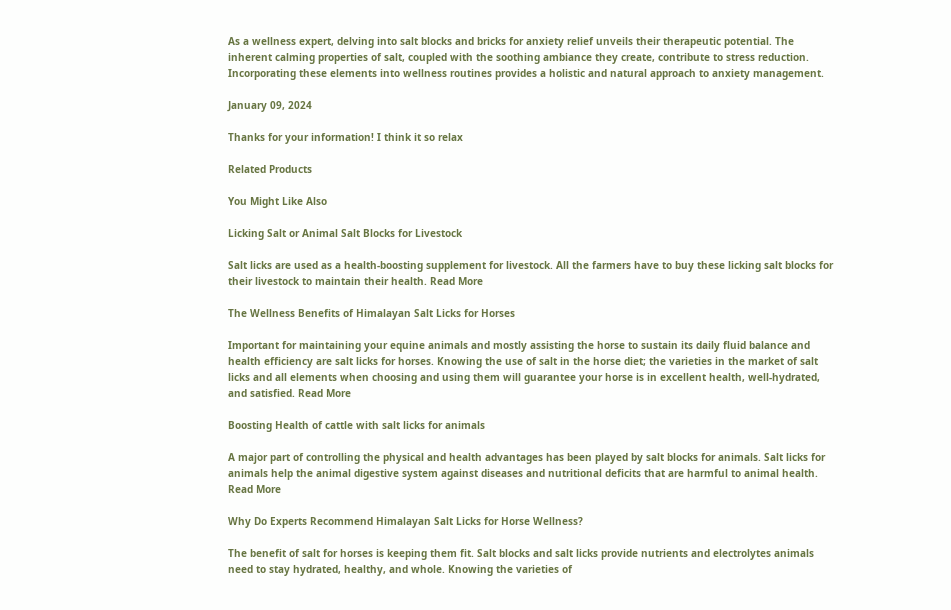As a wellness expert, delving into salt blocks and bricks for anxiety relief unveils their therapeutic potential. The inherent calming properties of salt, coupled with the soothing ambiance they create, contribute to stress reduction. Incorporating these elements into wellness routines provides a holistic and natural approach to anxiety management.

January 09, 2024

Thanks for your information! I think it so relax

Related Products

You Might Like Also

Licking Salt or Animal Salt Blocks for Livestock

Salt licks are used as a health-boosting supplement for livestock. All the farmers have to buy these licking salt blocks for their livestock to maintain their health. Read More

The Wellness Benefits of Himalayan Salt Licks for Horses

Important for maintaining your equine animals and mostly assisting the horse to sustain its daily fluid balance and health efficiency are salt licks for horses. Knowing the use of salt in the horse diet; the varieties in the market of salt licks and all elements when choosing and using them will guarantee your horse is in excellent health, well-hydrated, and satisfied. Read More

Boosting Health of cattle with salt licks for animals

A major part of controlling the physical and health advantages has been played by salt blocks for animals. Salt licks for animals help the animal digestive system against diseases and nutritional deficits that are harmful to animal health. Read More

Why Do Experts Recommend Himalayan Salt Licks for Horse Wellness?

The benefit of salt for horses is keeping them fit. Salt blocks and salt licks provide nutrients and electrolytes animals need to stay hydrated, healthy, and whole. Knowing the varieties of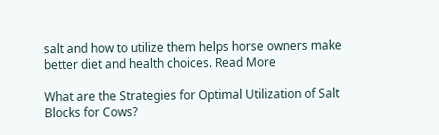salt and how to utilize them helps horse owners make better diet and health choices. Read More

What are the Strategies for Optimal Utilization of Salt Blocks for Cows?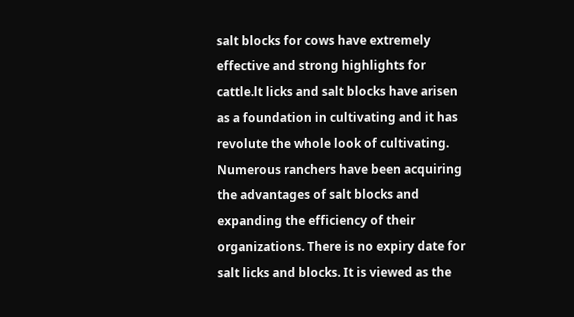salt blocks for cows have extremely effective and strong highlights for cattle.lt licks and salt blocks have arisen as a foundation in cultivating and it has revolute the whole look of cultivating. Numerous ranchers have been acquiring the advantages of salt blocks and expanding the efficiency of their organizations. There is no expiry date for salt licks and blocks. It is viewed as the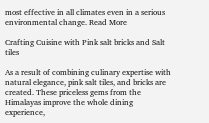most effective in all climates even in a serious environmental change. Read More

Crafting Cuisine with Pink salt bricks and Salt tiles

As a result of combining culinary expertise with natural elegance, pink salt tiles, and bricks are created. These priceless gems from the Himalayas improve the whole dining experience,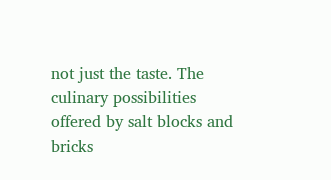not just the taste. The culinary possibilities offered by salt blocks and bricks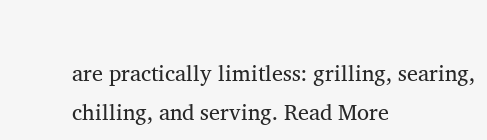are practically limitless: grilling, searing, chilling, and serving. Read More